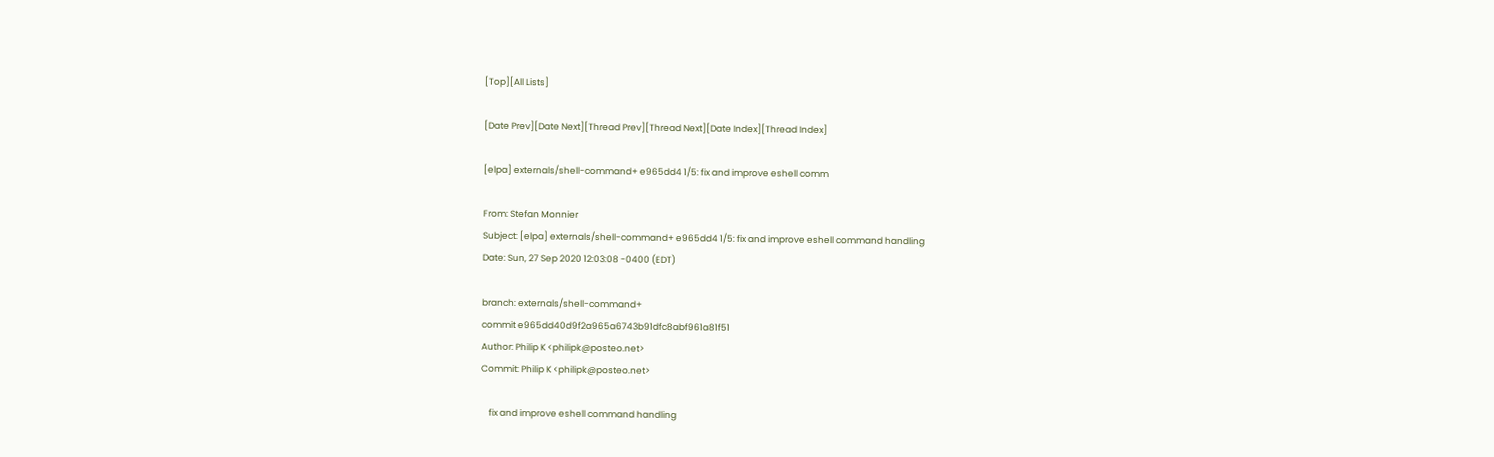[Top][All Lists]

[Date Prev][Date Next][Thread Prev][Thread Next][Date Index][Thread Index]

[elpa] externals/shell-command+ e965dd4 1/5: fix and improve eshell comm

From: Stefan Monnier
Subject: [elpa] externals/shell-command+ e965dd4 1/5: fix and improve eshell command handling
Date: Sun, 27 Sep 2020 12:03:08 -0400 (EDT)

branch: externals/shell-command+
commit e965dd40d9f2a965a6743b91dfc8abf961a81f51
Author: Philip K <philipk@posteo.net>
Commit: Philip K <philipk@posteo.net>

    fix and improve eshell command handling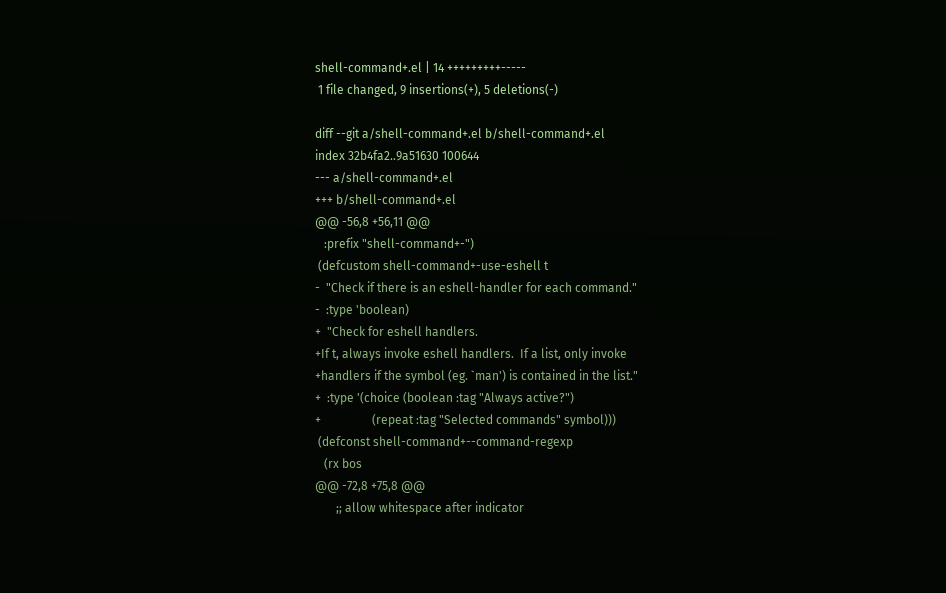shell-command+.el | 14 +++++++++-----
 1 file changed, 9 insertions(+), 5 deletions(-)

diff --git a/shell-command+.el b/shell-command+.el
index 32b4fa2..9a51630 100644
--- a/shell-command+.el
+++ b/shell-command+.el
@@ -56,8 +56,11 @@
   :prefix "shell-command+-")
 (defcustom shell-command+-use-eshell t
-  "Check if there is an eshell-handler for each command."
-  :type 'boolean)
+  "Check for eshell handlers.
+If t, always invoke eshell handlers.  If a list, only invoke
+handlers if the symbol (eg. `man') is contained in the list."
+  :type '(choice (boolean :tag "Always active?")
+                 (repeat :tag "Selected commands" symbol)))
 (defconst shell-command+--command-regexp
   (rx bos
@@ -72,8 +75,8 @@
       ;; allow whitespace after indicator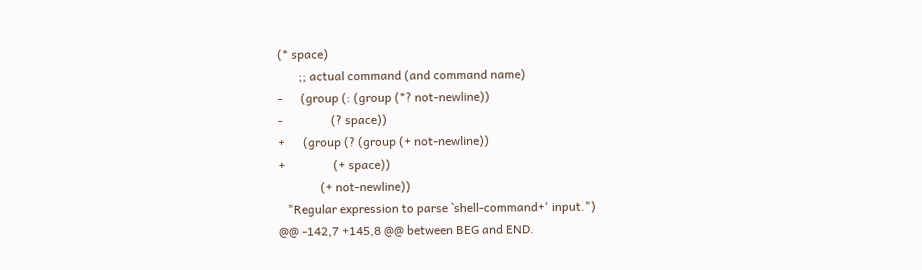(* space)
       ;; actual command (and command name)
-      (group (: (group (*? not-newline))
-                (? space))
+      (group (? (group (+ not-newline))
+                (+ space))
              (+ not-newline))
   "Regular expression to parse `shell-command+' input.")
@@ -142,7 +145,8 @@ between BEG and END.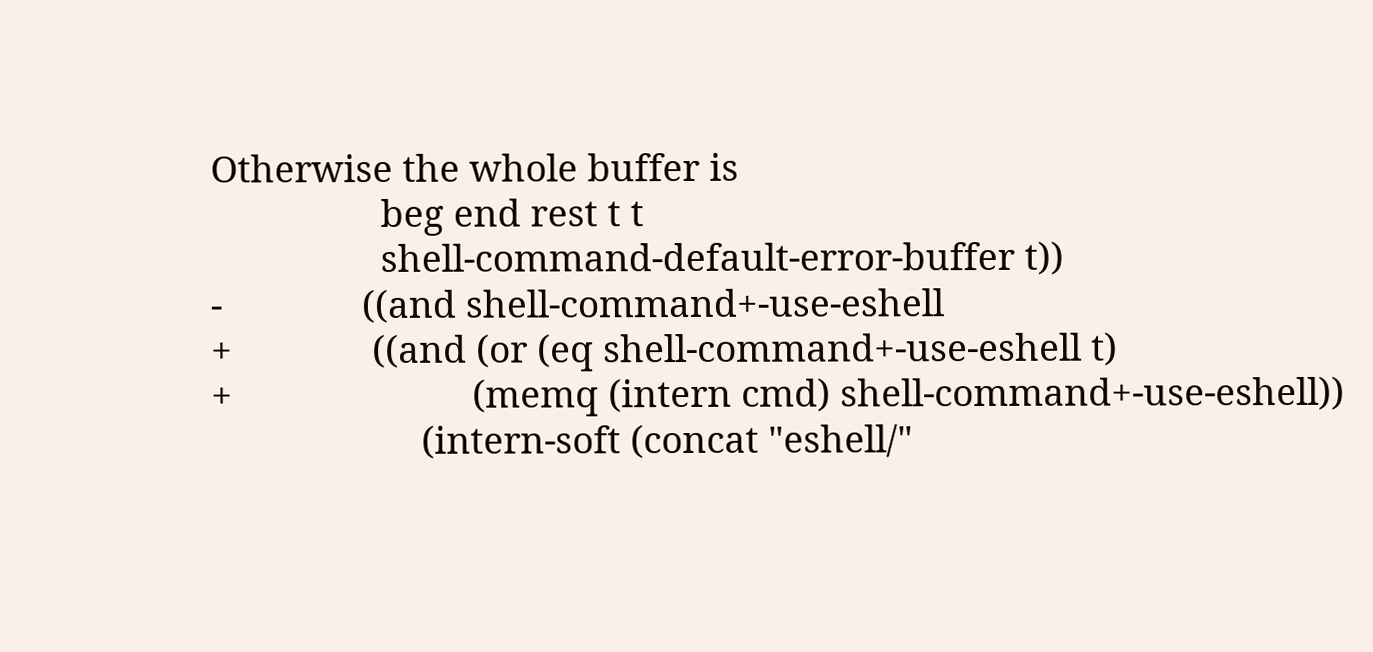Otherwise the whole buffer is
                 beg end rest t t
                 shell-command-default-error-buffer t))
-              ((and shell-command+-use-eshell
+              ((and (or (eq shell-command+-use-eshell t)
+                        (memq (intern cmd) shell-command+-use-eshell))
                     (intern-soft (concat "eshell/"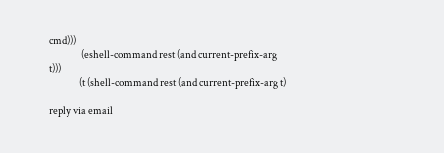cmd)))
                (eshell-command rest (and current-prefix-arg t)))
               (t (shell-command rest (and current-prefix-arg t)

reply via email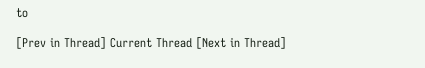to

[Prev in Thread] Current Thread [Next in Thread]